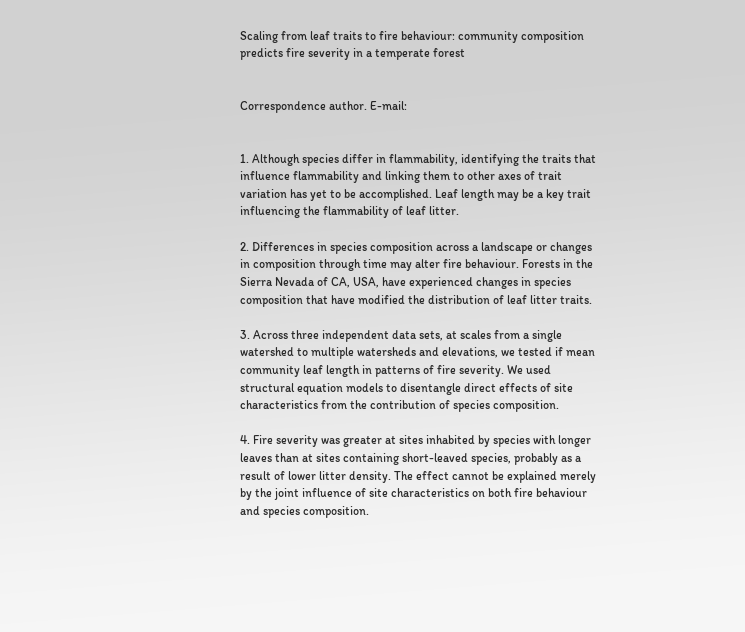Scaling from leaf traits to fire behaviour: community composition predicts fire severity in a temperate forest


Correspondence author. E-mail:


1. Although species differ in flammability, identifying the traits that influence flammability and linking them to other axes of trait variation has yet to be accomplished. Leaf length may be a key trait influencing the flammability of leaf litter.

2. Differences in species composition across a landscape or changes in composition through time may alter fire behaviour. Forests in the Sierra Nevada of CA, USA, have experienced changes in species composition that have modified the distribution of leaf litter traits.

3. Across three independent data sets, at scales from a single watershed to multiple watersheds and elevations, we tested if mean community leaf length in patterns of fire severity. We used structural equation models to disentangle direct effects of site characteristics from the contribution of species composition.

4. Fire severity was greater at sites inhabited by species with longer leaves than at sites containing short-leaved species, probably as a result of lower litter density. The effect cannot be explained merely by the joint influence of site characteristics on both fire behaviour and species composition.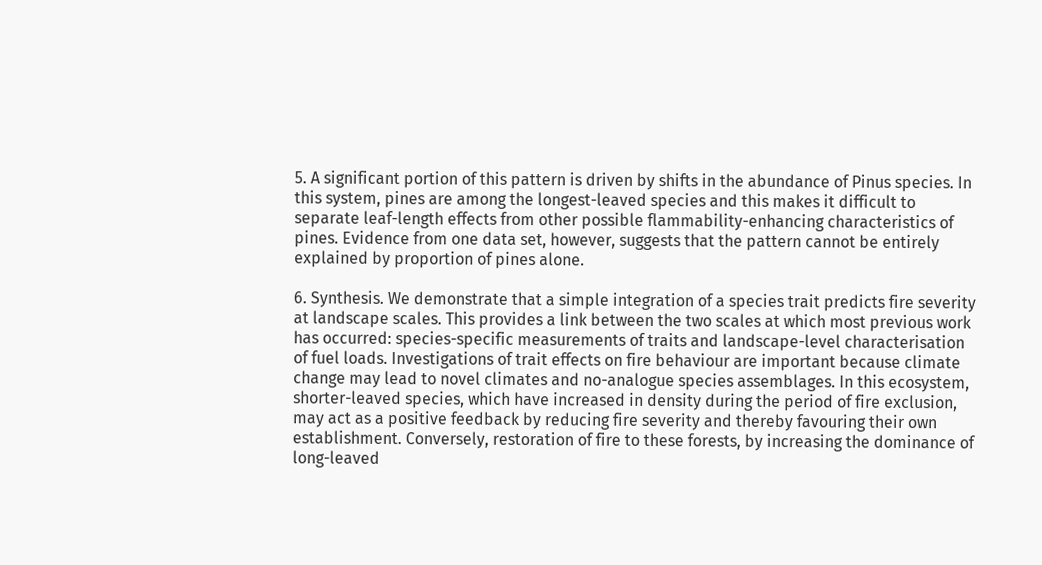5. A significant portion of this pattern is driven by shifts in the abundance of Pinus species. In this system, pines are among the longest-leaved species and this makes it difficult to separate leaf-length effects from other possible flammability-enhancing characteristics of pines. Evidence from one data set, however, suggests that the pattern cannot be entirely explained by proportion of pines alone.

6. Synthesis. We demonstrate that a simple integration of a species trait predicts fire severity at landscape scales. This provides a link between the two scales at which most previous work has occurred: species-specific measurements of traits and landscape-level characterisation of fuel loads. Investigations of trait effects on fire behaviour are important because climate change may lead to novel climates and no-analogue species assemblages. In this ecosystem, shorter-leaved species, which have increased in density during the period of fire exclusion, may act as a positive feedback by reducing fire severity and thereby favouring their own establishment. Conversely, restoration of fire to these forests, by increasing the dominance of long-leaved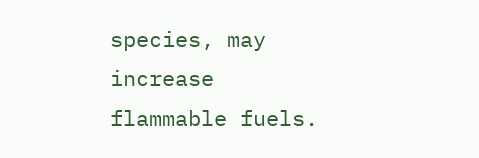species, may increase flammable fuels.